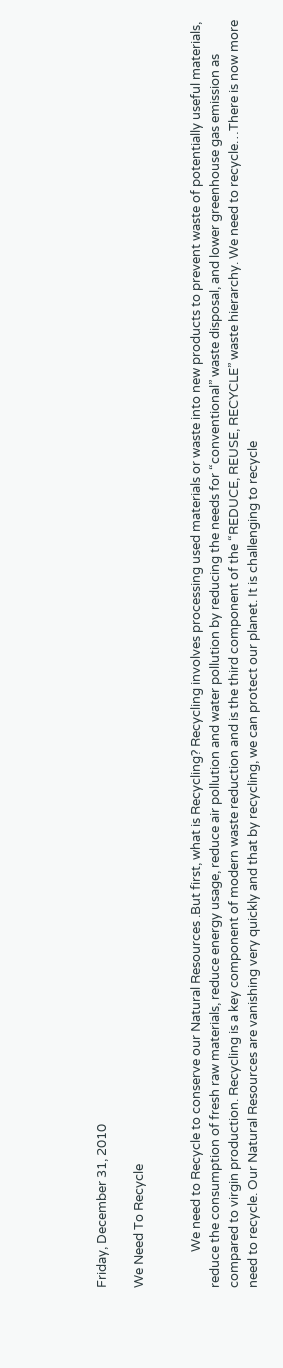Friday, December 31, 2010

We Need To Recycle


            We need to Recycle to conserve our Natural Resources .But first, what is Recycling? Recycling involves processing used materials or waste into new products to prevent waste of potentially useful materials, reduce the consumption of fresh raw materials, reduce energy usage, reduce air pollution and water pollution by reducing the needs for “conventional” waste disposal, and lower greenhouse gas emission as compared to virgin production. Recycling is a key component of modern waste reduction and is the third component of the “REDUCE, REUSE, RECYCLE” waste hierarchy. We need to recycle…There is now more need to recycle. Our Natural Resources are vanishing very quickly and that by recycling, we can protect our planet. It is challenging to recycle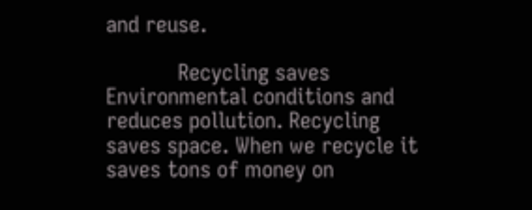and reuse.

            Recycling saves Environmental conditions and reduces pollution. Recycling saves space. When we recycle it saves tons of money on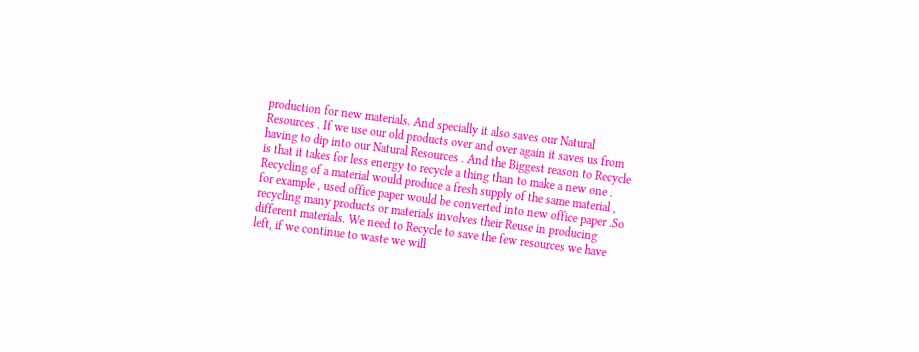production for new materials. And specially it also saves our Natural Resources . If we use our old products over and over again it saves us from having to dip into our Natural Resources . And the Biggest reason to Recycle is that it takes for less energy to recycle a thing than to make a new one . Recycling of a material would produce a fresh supply of the same material , for example , used office paper would be converted into new office paper .So recycling many products or materials involves their Reuse in producing different materials. We need to Recycle to save the few resources we have left, if we continue to waste we will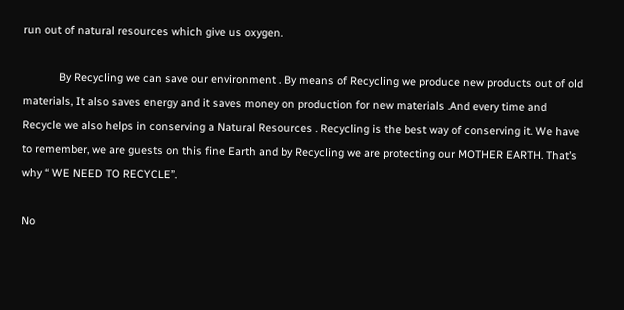run out of natural resources which give us oxygen.

            By Recycling we can save our environment . By means of Recycling we produce new products out of old materials, It also saves energy and it saves money on production for new materials .And every time and Recycle we also helps in conserving a Natural Resources . Recycling is the best way of conserving it. We have to remember, we are guests on this fine Earth and by Recycling we are protecting our MOTHER EARTH. That’s why “ WE NEED TO RECYCLE”.

No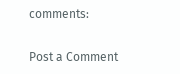comments:

Post a Comment